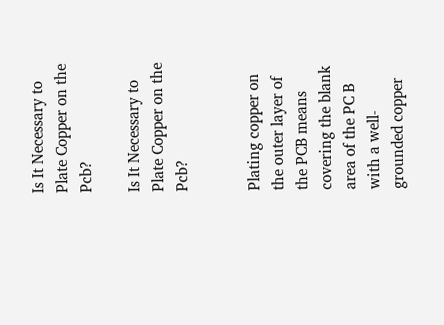Is It Necessary to Plate Copper on the Pcb?

Is It Necessary to Plate Copper on the Pcb?


Plating copper on the outer layer of the PCB means covering the blank area of the PC B with a well-grounded copper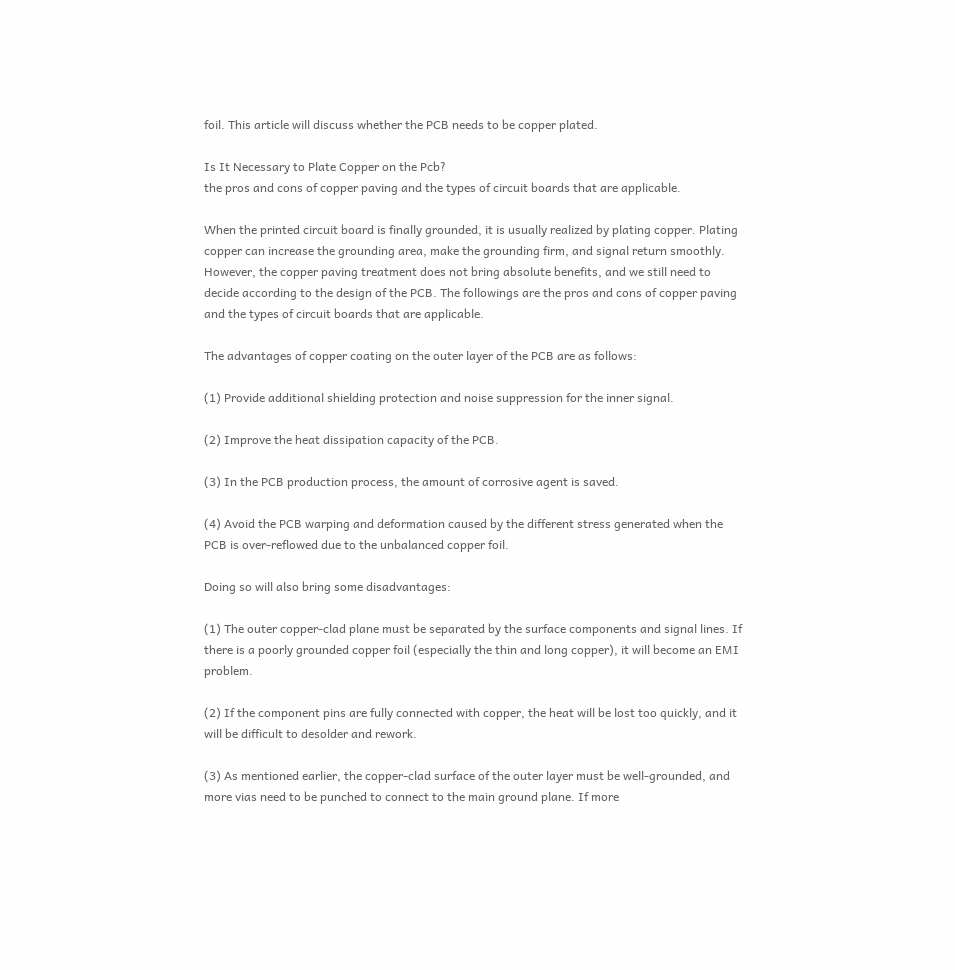foil. This article will discuss whether the PCB needs to be copper plated.

Is It Necessary to Plate Copper on the Pcb?
the pros and cons of copper paving and the types of circuit boards that are applicable.

When the printed circuit board is finally grounded, it is usually realized by plating copper. Plating copper can increase the grounding area, make the grounding firm, and signal return smoothly. However, the copper paving treatment does not bring absolute benefits, and we still need to decide according to the design of the PCB. The followings are the pros and cons of copper paving and the types of circuit boards that are applicable.

The advantages of copper coating on the outer layer of the PCB are as follows:

(1) Provide additional shielding protection and noise suppression for the inner signal.

(2) Improve the heat dissipation capacity of the PCB.

(3) In the PCB production process, the amount of corrosive agent is saved.

(4) Avoid the PCB warping and deformation caused by the different stress generated when the PCB is over-reflowed due to the unbalanced copper foil.

Doing so will also bring some disadvantages:

(1) The outer copper-clad plane must be separated by the surface components and signal lines. If there is a poorly grounded copper foil (especially the thin and long copper), it will become an EMI problem.

(2) If the component pins are fully connected with copper, the heat will be lost too quickly, and it will be difficult to desolder and rework.

(3) As mentioned earlier, the copper-clad surface of the outer layer must be well-grounded, and more vias need to be punched to connect to the main ground plane. If more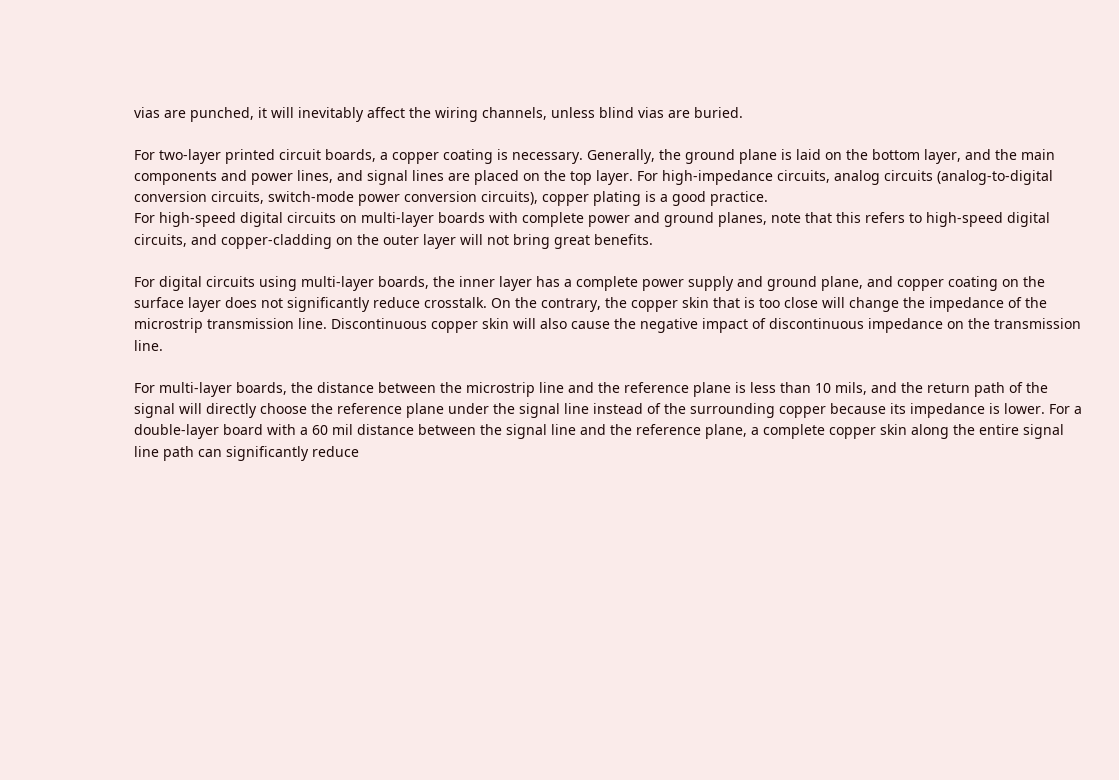vias are punched, it will inevitably affect the wiring channels, unless blind vias are buried.

For two-layer printed circuit boards, a copper coating is necessary. Generally, the ground plane is laid on the bottom layer, and the main components and power lines, and signal lines are placed on the top layer. For high-impedance circuits, analog circuits (analog-to-digital conversion circuits, switch-mode power conversion circuits), copper plating is a good practice.
For high-speed digital circuits on multi-layer boards with complete power and ground planes, note that this refers to high-speed digital circuits, and copper-cladding on the outer layer will not bring great benefits.

For digital circuits using multi-layer boards, the inner layer has a complete power supply and ground plane, and copper coating on the surface layer does not significantly reduce crosstalk. On the contrary, the copper skin that is too close will change the impedance of the microstrip transmission line. Discontinuous copper skin will also cause the negative impact of discontinuous impedance on the transmission line.

For multi-layer boards, the distance between the microstrip line and the reference plane is less than 10 mils, and the return path of the signal will directly choose the reference plane under the signal line instead of the surrounding copper because its impedance is lower. For a double-layer board with a 60 mil distance between the signal line and the reference plane, a complete copper skin along the entire signal line path can significantly reduce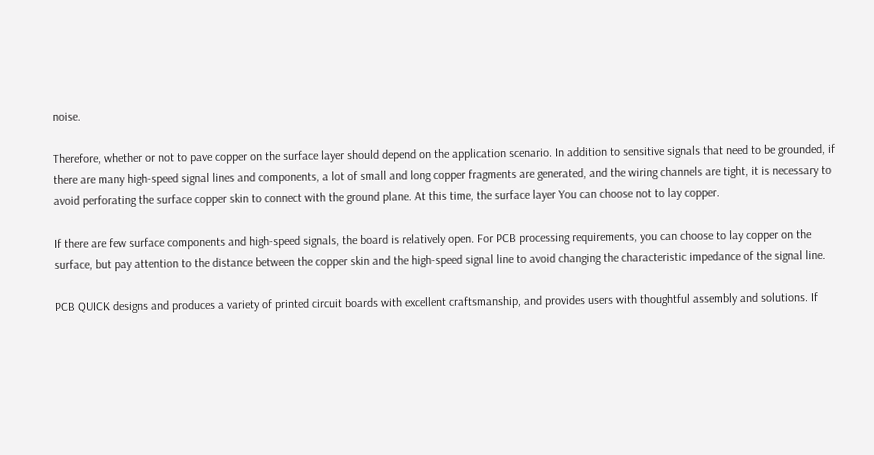noise.

Therefore, whether or not to pave copper on the surface layer should depend on the application scenario. In addition to sensitive signals that need to be grounded, if there are many high-speed signal lines and components, a lot of small and long copper fragments are generated, and the wiring channels are tight, it is necessary to avoid perforating the surface copper skin to connect with the ground plane. At this time, the surface layer You can choose not to lay copper.

If there are few surface components and high-speed signals, the board is relatively open. For PCB processing requirements, you can choose to lay copper on the surface, but pay attention to the distance between the copper skin and the high-speed signal line to avoid changing the characteristic impedance of the signal line.

PCB QUICK designs and produces a variety of printed circuit boards with excellent craftsmanship, and provides users with thoughtful assembly and solutions. If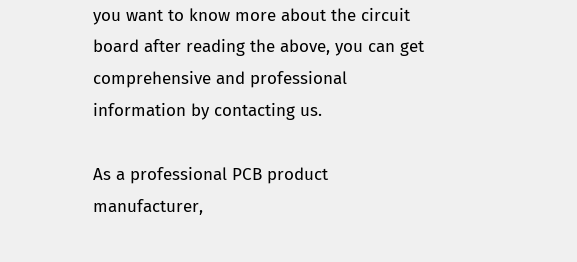you want to know more about the circuit board after reading the above, you can get comprehensive and professional information by contacting us.

As a professional PCB product manufacturer,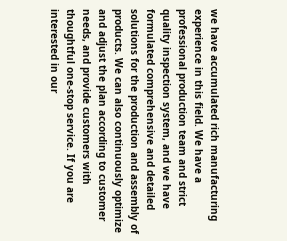we have accumulated rich manufacturing experience in this field. We have a professional production team and strict quality inspection system, and we have formulated comprehensive and detailed solutions for the production and assembly of products. We can also continuously optimize and adjust the plan according to customer needs, and provide customers with thoughtful one-stop service. If you are interested in our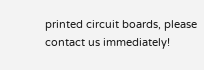printed circuit boards, please contact us immediately!